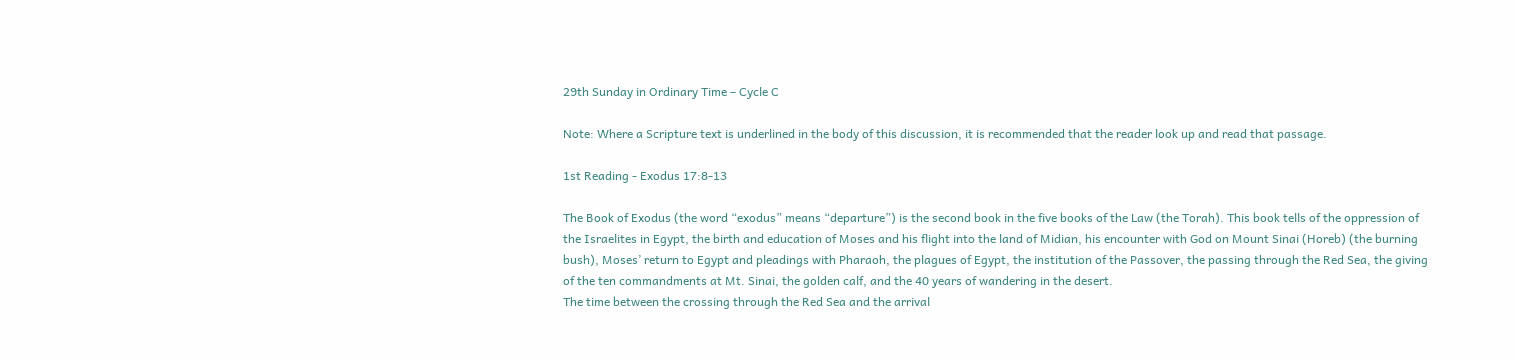29th Sunday in Ordinary Time – Cycle C

Note: Where a Scripture text is underlined in the body of this discussion, it is recommended that the reader look up and read that passage.

1st Reading - Exodus 17:8-13

The Book of Exodus (the word “exodus” means “departure”) is the second book in the five books of the Law (the Torah). This book tells of the oppression of the Israelites in Egypt, the birth and education of Moses and his flight into the land of Midian, his encounter with God on Mount Sinai (Horeb) (the burning bush), Moses’ return to Egypt and pleadings with Pharaoh, the plagues of Egypt, the institution of the Passover, the passing through the Red Sea, the giving of the ten commandments at Mt. Sinai, the golden calf, and the 40 years of wandering in the desert.
The time between the crossing through the Red Sea and the arrival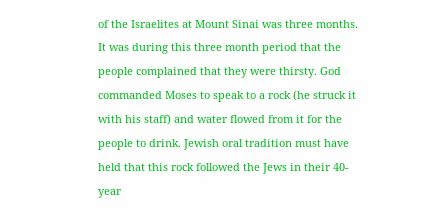of the Israelites at Mount Sinai was three months. It was during this three month period that the people complained that they were thirsty. God commanded Moses to speak to a rock (he struck it with his staff) and water flowed from it for the people to drink. Jewish oral tradition must have held that this rock followed the Jews in their 40-year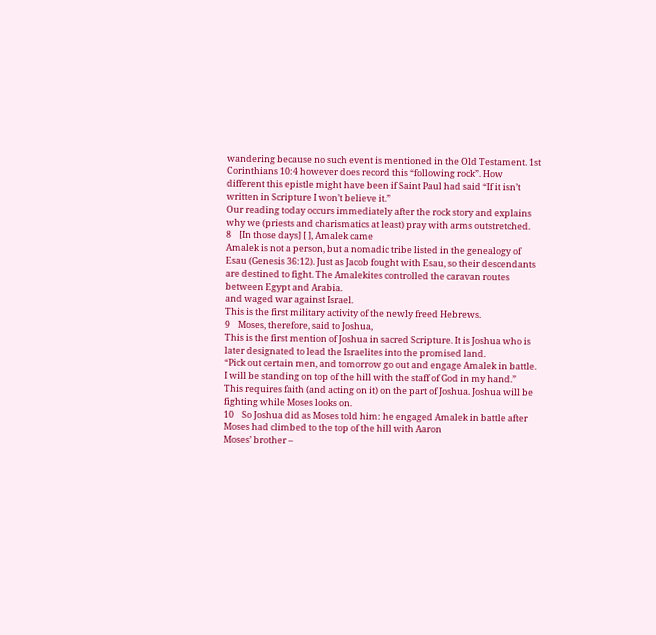wandering because no such event is mentioned in the Old Testament. 1st Corinthians 10:4 however does record this “following rock”. How different this epistle might have been if Saint Paul had said “If it isn’t written in Scripture I won’t believe it.”
Our reading today occurs immediately after the rock story and explains why we (priests and charismatics at least) pray with arms outstretched.
8    [In those days] [ ], Amalek came
Amalek is not a person, but a nomadic tribe listed in the genealogy of Esau (Genesis 36:12). Just as Jacob fought with Esau, so their descendants are destined to fight. The Amalekites controlled the caravan routes between Egypt and Arabia.
and waged war against Israel.
This is the first military activity of the newly freed Hebrews.
9    Moses, therefore, said to Joshua,
This is the first mention of Joshua in sacred Scripture. It is Joshua who is later designated to lead the Israelites into the promised land.
“Pick out certain men, and tomorrow go out and engage Amalek in battle. I will be standing on top of the hill with the staff of God in my hand.”
This requires faith (and acting on it) on the part of Joshua. Joshua will be fighting while Moses looks on.
10    So Joshua did as Moses told him: he engaged Amalek in battle after Moses had climbed to the top of the hill with Aaron
Moses’ brother –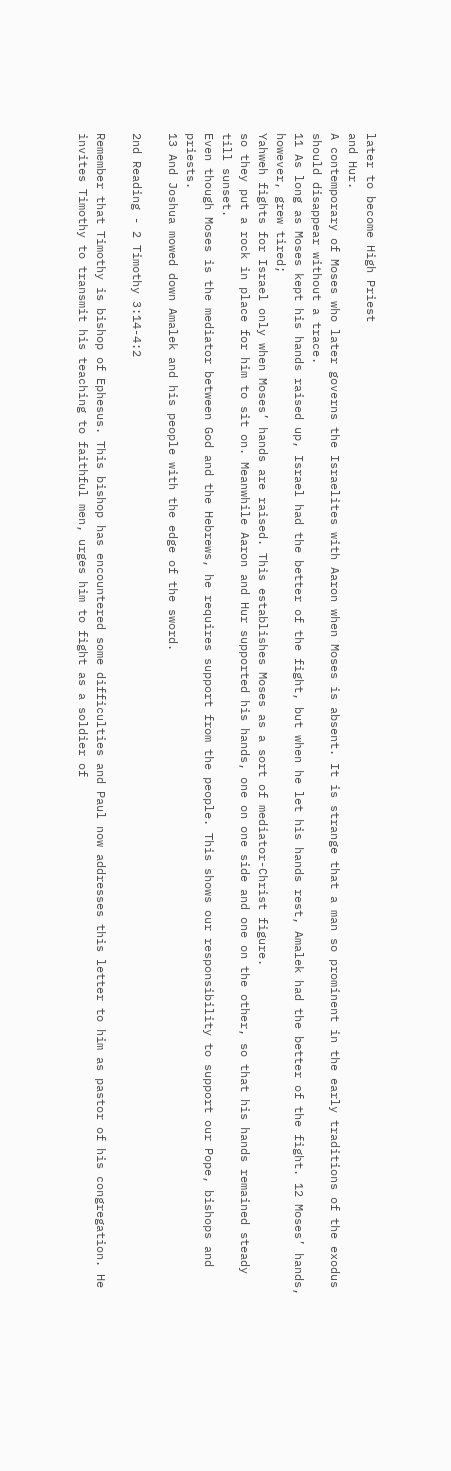later to become High Priest
and Hur.
A contemporary of Moses who later governs the Israelites with Aaron when Moses is absent. It is strange that a man so prominent in the early traditions of the exodus should disappear without a trace.
11 As long as Moses kept his hands raised up, Israel had the better of the fight, but when he let his hands rest, Amalek had the better of the fight. 12 Moses’ hands, however, grew tired;
Yahweh fights for Israel only when Moses’ hands are raised. This establishes Moses as a sort of mediator-Christ figure.
so they put a rock in place for him to sit on. Meanwhile Aaron and Hur supported his hands, one on one side and one on the other, so that his hands remained steady till sunset.
Even though Moses is the mediator between God and the Hebrews, he requires support from the people. This shows our responsibility to support our Pope, bishops and priests.
13 And Joshua mowed down Amalek and his people with the edge of the sword.

2nd Reading - 2 Timothy 3:14-4:2

Remember that Timothy is bishop of Ephesus. This bishop has encountered some difficulties and Paul now addresses this letter to him as pastor of his congregation. He invites Timothy to transmit his teaching to faithful men, urges him to fight as a soldier of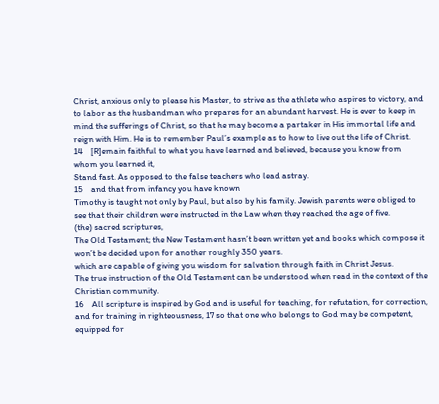Christ, anxious only to please his Master, to strive as the athlete who aspires to victory, and to labor as the husbandman who prepares for an abundant harvest. He is ever to keep in mind the sufferings of Christ, so that he may become a partaker in His immortal life and reign with Him. He is to remember Paul’s example as to how to live out the life of Christ.
14    [R]emain faithful to what you have learned and believed, because you know from whom you learned it,
Stand fast. As opposed to the false teachers who lead astray.
15    and that from infancy you have known
Timothy is taught not only by Paul, but also by his family. Jewish parents were obliged to see that their children were instructed in the Law when they reached the age of five.
(the) sacred scriptures,
The Old Testament; the New Testament hasn’t been written yet and books which compose it won’t be decided upon for another roughly 350 years.
which are capable of giving you wisdom for salvation through faith in Christ Jesus.
The true instruction of the Old Testament can be understood when read in the context of the Christian community.
16    All scripture is inspired by God and is useful for teaching, for refutation, for correction, and for training in righteousness, 17 so that one who belongs to God may be competent, equipped for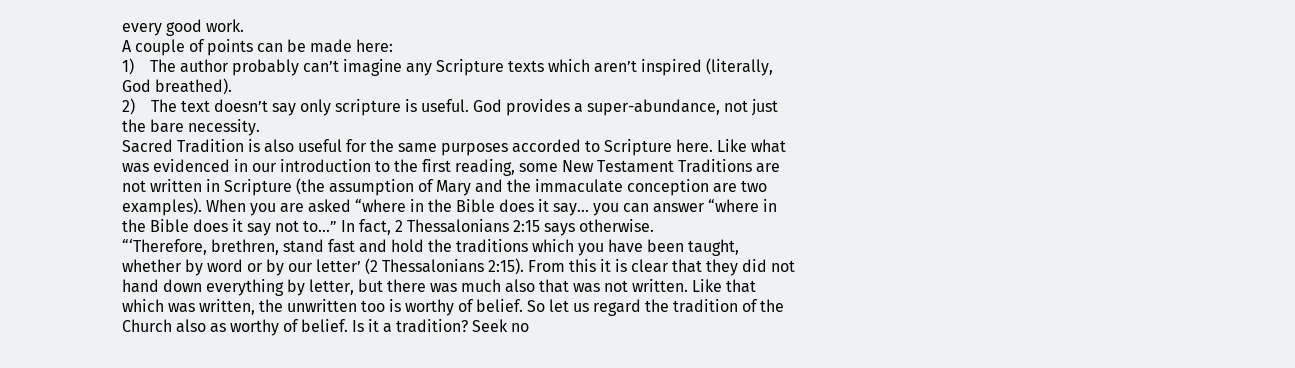every good work.
A couple of points can be made here:
1)    The author probably can’t imagine any Scripture texts which aren’t inspired (literally, God breathed).
2)    The text doesn’t say only scripture is useful. God provides a super-abundance, not just the bare necessity.
Sacred Tradition is also useful for the same purposes accorded to Scripture here. Like what was evidenced in our introduction to the first reading, some New Testament Traditions are not written in Scripture (the assumption of Mary and the immaculate conception are two examples). When you are asked “where in the Bible does it say... you can answer “where in the Bible does it say not to...” In fact, 2 Thessalonians 2:15 says otherwise.
“‘Therefore, brethren, stand fast and hold the traditions which you have been taught, whether by word or by our letter’ (2 Thessalonians 2:15). From this it is clear that they did not hand down everything by letter, but there was much also that was not written. Like that which was written, the unwritten too is worthy of belief. So let us regard the tradition of the Church also as worthy of belief. Is it a tradition? Seek no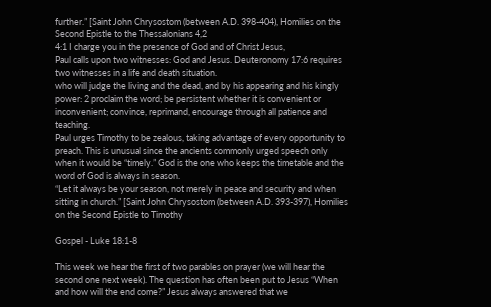further.” [Saint John Chrysostom (between A.D. 398-404), Homilies on the Second Epistle to the Thessalonians 4,2
4:1 I charge you in the presence of God and of Christ Jesus,
Paul calls upon two witnesses: God and Jesus. Deuteronomy 17:6 requires two witnesses in a life and death situation.
who will judge the living and the dead, and by his appearing and his kingly power: 2 proclaim the word; be persistent whether it is convenient or inconvenient; convince, reprimand, encourage through all patience and teaching.
Paul urges Timothy to be zealous, taking advantage of every opportunity to preach. This is unusual since the ancients commonly urged speech only when it would be “timely.” God is the one who keeps the timetable and the word of God is always in season.
“Let it always be your season, not merely in peace and security and when sitting in church.” [Saint John Chrysostom (between A.D. 393-397), Homilies on the Second Epistle to Timothy

Gospel - Luke 18:1-8

This week we hear the first of two parables on prayer (we will hear the second one next week). The question has often been put to Jesus “When and how will the end come?” Jesus always answered that we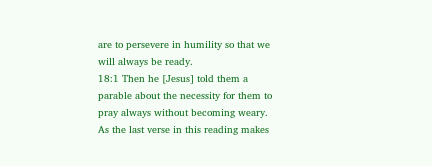are to persevere in humility so that we will always be ready.
18:1 Then he [Jesus] told them a parable about the necessity for them to pray always without becoming weary.
As the last verse in this reading makes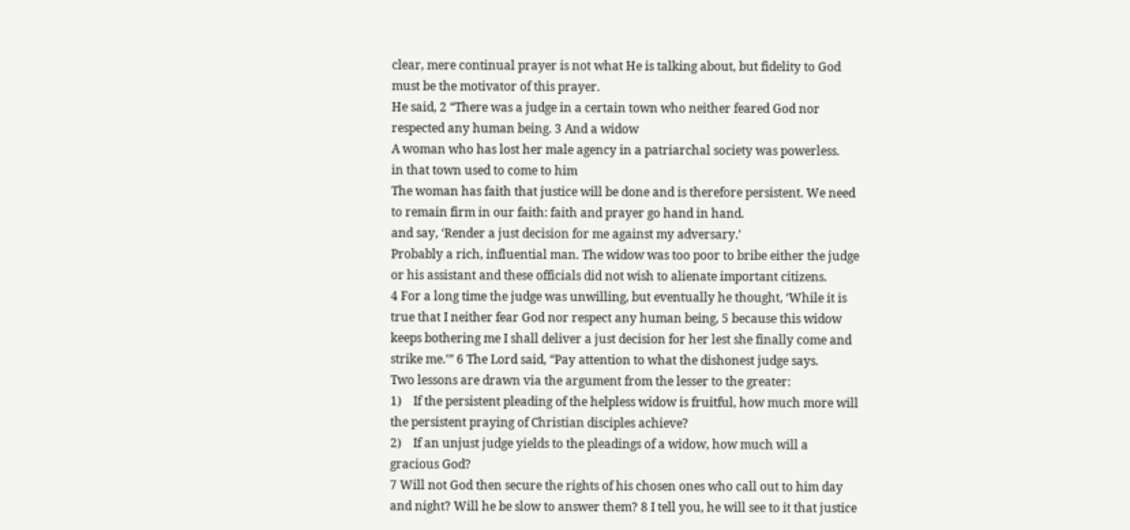clear, mere continual prayer is not what He is talking about, but fidelity to God must be the motivator of this prayer.
He said, 2 “There was a judge in a certain town who neither feared God nor respected any human being. 3 And a widow
A woman who has lost her male agency in a patriarchal society was powerless.
in that town used to come to him
The woman has faith that justice will be done and is therefore persistent. We need to remain firm in our faith: faith and prayer go hand in hand.
and say, ‘Render a just decision for me against my adversary.’
Probably a rich, influential man. The widow was too poor to bribe either the judge or his assistant and these officials did not wish to alienate important citizens.
4 For a long time the judge was unwilling, but eventually he thought, ‘While it is true that I neither fear God nor respect any human being, 5 because this widow keeps bothering me I shall deliver a just decision for her lest she finally come and strike me.’” 6 The Lord said, “Pay attention to what the dishonest judge says.
Two lessons are drawn via the argument from the lesser to the greater:
1)    If the persistent pleading of the helpless widow is fruitful, how much more will the persistent praying of Christian disciples achieve?
2)    If an unjust judge yields to the pleadings of a widow, how much will a gracious God?
7 Will not God then secure the rights of his chosen ones who call out to him day and night? Will he be slow to answer them? 8 I tell you, he will see to it that justice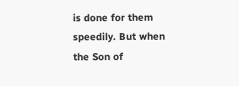is done for them speedily. But when the Son of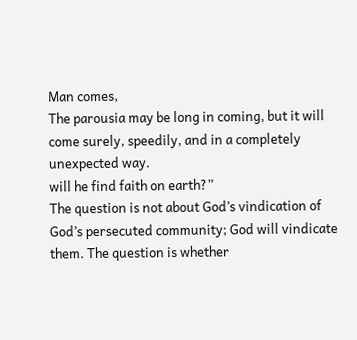Man comes,
The parousia may be long in coming, but it will come surely, speedily, and in a completely unexpected way.
will he find faith on earth?”
The question is not about God’s vindication of God’s persecuted community; God will vindicate them. The question is whether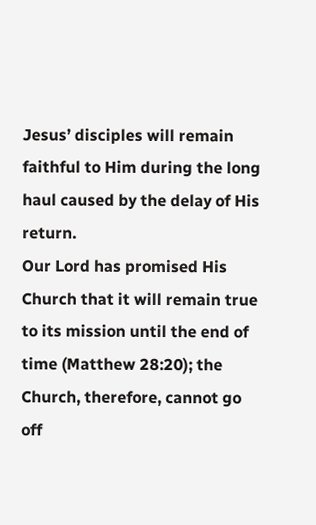Jesus’ disciples will remain faithful to Him during the long haul caused by the delay of His return.
Our Lord has promised His Church that it will remain true to its mission until the end of time (Matthew 28:20); the Church, therefore, cannot go off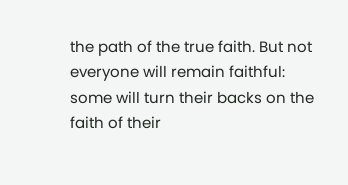the path of the true faith. But not everyone will remain faithful: some will turn their backs on the faith of their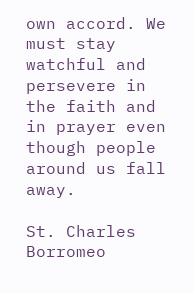own accord. We must stay watchful and persevere in the faith and in prayer even though people around us fall away.

St. Charles Borromeo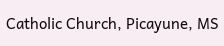Catholic Church, Picayune, MS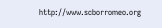http://www.scborromeo.org